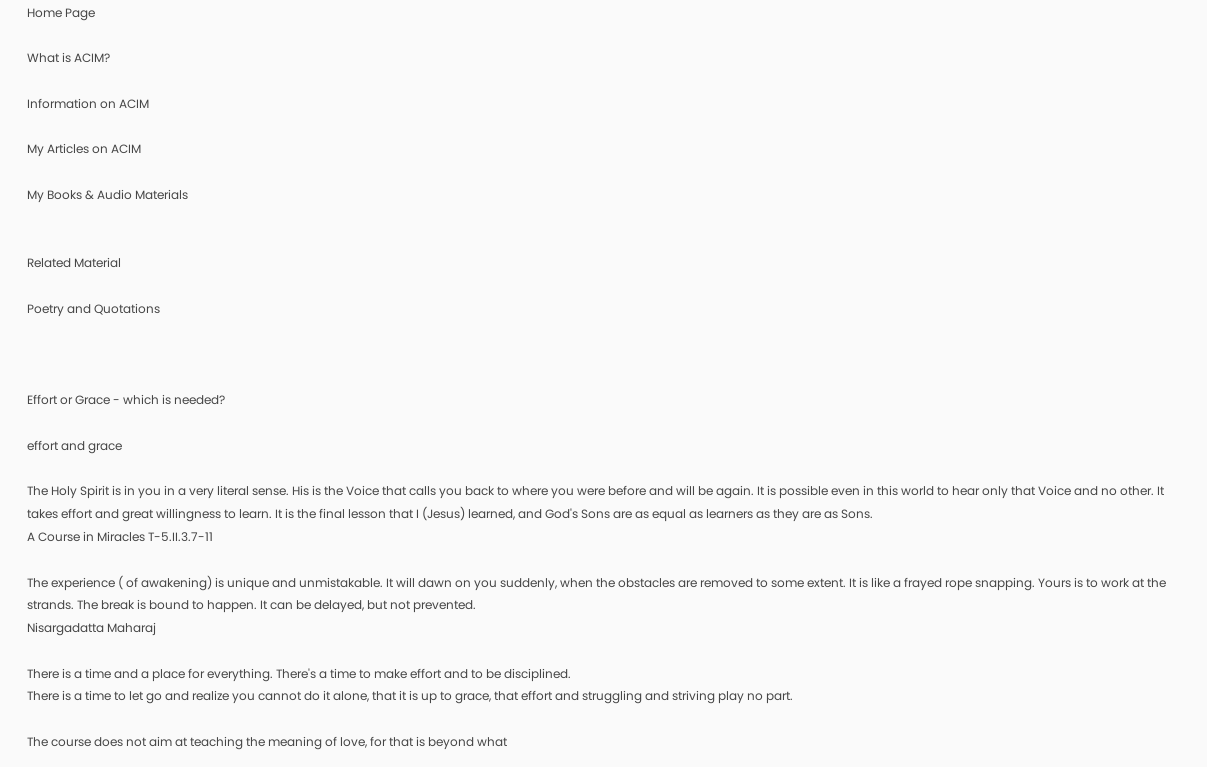Home Page

What is ACIM?

Information on ACIM

My Articles on ACIM

My Books & Audio Materials


Related Material

Poetry and Quotations



Effort or Grace - which is needed?

effort and grace

The Holy Spirit is in you in a very literal sense. His is the Voice that calls you back to where you were before and will be again. It is possible even in this world to hear only that Voice and no other. It takes effort and great willingness to learn. It is the final lesson that I (Jesus) learned, and God's Sons are as equal as learners as they are as Sons.
A Course in Miracles T-5.II.3.7-11

The experience ( of awakening) is unique and unmistakable. It will dawn on you suddenly, when the obstacles are removed to some extent. It is like a frayed rope snapping. Yours is to work at the strands. The break is bound to happen. It can be delayed, but not prevented.
Nisargadatta Maharaj

There is a time and a place for everything. There's a time to make effort and to be disciplined.
There is a time to let go and realize you cannot do it alone, that it is up to grace, that effort and struggling and striving play no part.

The course does not aim at teaching the meaning of love, for that is beyond what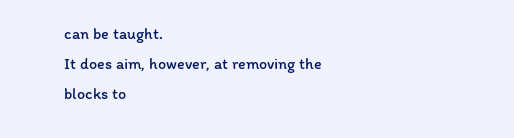can be taught.
It does aim, however, at removing the blocks to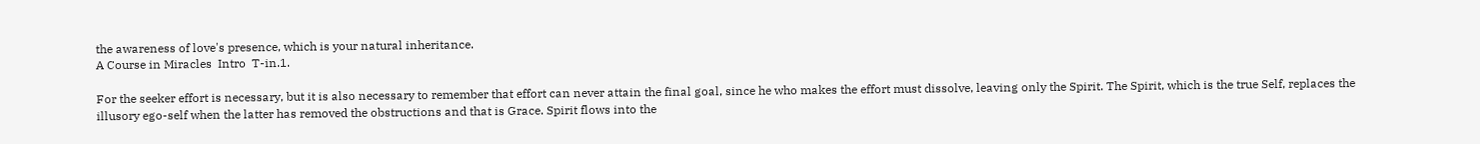the awareness of love's presence, which is your natural inheritance.
A Course in Miracles  Intro  T-in.1.

For the seeker effort is necessary, but it is also necessary to remember that effort can never attain the final goal, since he who makes the effort must dissolve, leaving only the Spirit. The Spirit, which is the true Self, replaces the illusory ego-self when the latter has removed the obstructions and that is Grace. Spirit flows into the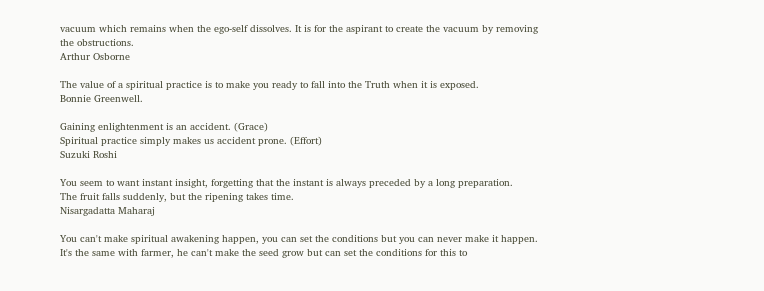vacuum which remains when the ego-self dissolves. It is for the aspirant to create the vacuum by removing the obstructions.
Arthur Osborne

The value of a spiritual practice is to make you ready to fall into the Truth when it is exposed.
Bonnie Greenwell.

Gaining enlightenment is an accident. (Grace)
Spiritual practice simply makes us accident prone. (Effort)
Suzuki Roshi

You seem to want instant insight, forgetting that the instant is always preceded by a long preparation.
The fruit falls suddenly, but the ripening takes time.
Nisargadatta Maharaj

You can't make spiritual awakening happen, you can set the conditions but you can never make it happen. It's the same with farmer, he can't make the seed grow but can set the conditions for this to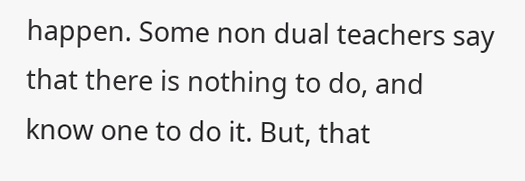happen. Some non dual teachers say that there is nothing to do, and know one to do it. But, that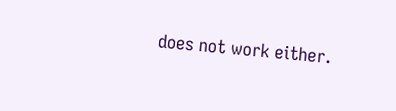does not work either.